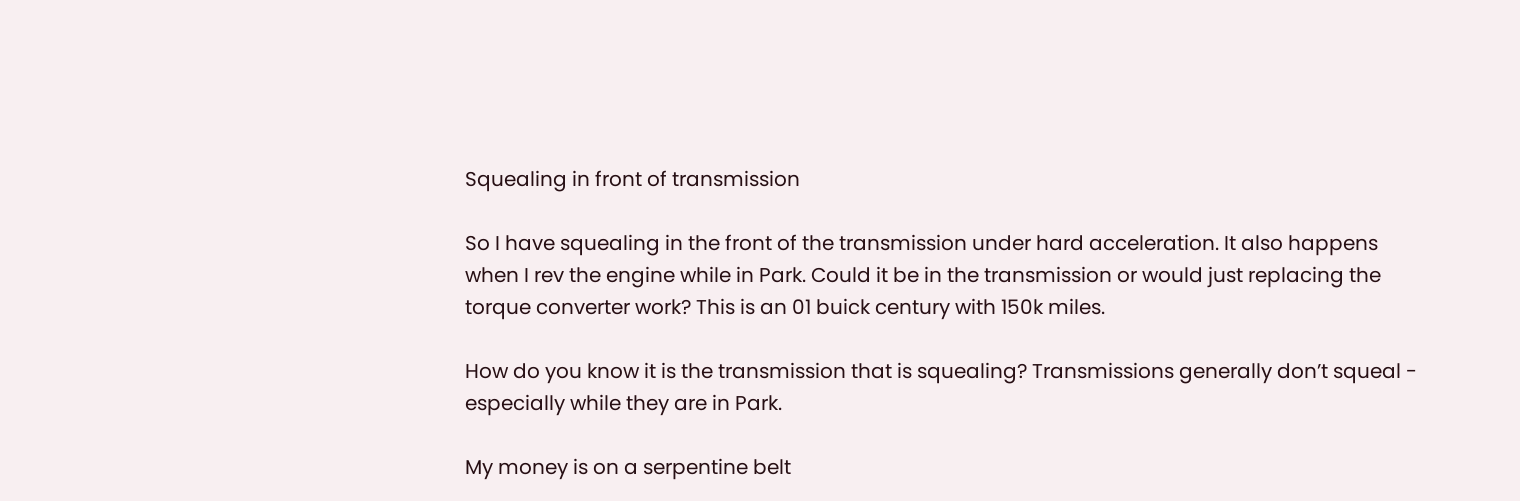Squealing in front of transmission

So I have squealing in the front of the transmission under hard acceleration. It also happens when I rev the engine while in Park. Could it be in the transmission or would just replacing the torque converter work? This is an 01 buick century with 150k miles.

How do you know it is the transmission that is squealing? Transmissions generally don’t squeal - especially while they are in Park.

My money is on a serpentine belt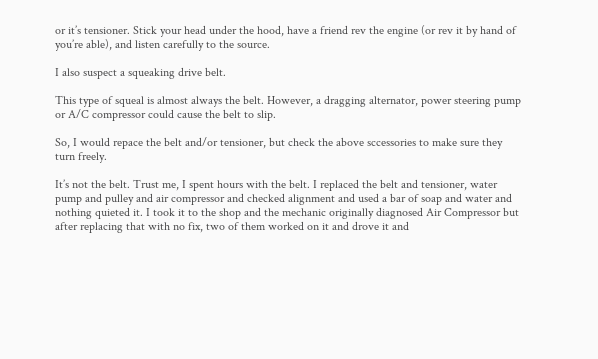or it’s tensioner. Stick your head under the hood, have a friend rev the engine (or rev it by hand of you’re able), and listen carefully to the source.

I also suspect a squeaking drive belt.

This type of squeal is almost always the belt. However, a dragging alternator, power steering pump or A/C compressor could cause the belt to slip.

So, I would repace the belt and/or tensioner, but check the above sccessories to make sure they turn freely.

It’s not the belt. Trust me, I spent hours with the belt. I replaced the belt and tensioner, water pump and pulley and air compressor and checked alignment and used a bar of soap and water and nothing quieted it. I took it to the shop and the mechanic originally diagnosed Air Compressor but after replacing that with no fix, two of them worked on it and drove it and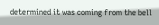determined it was coming from the bell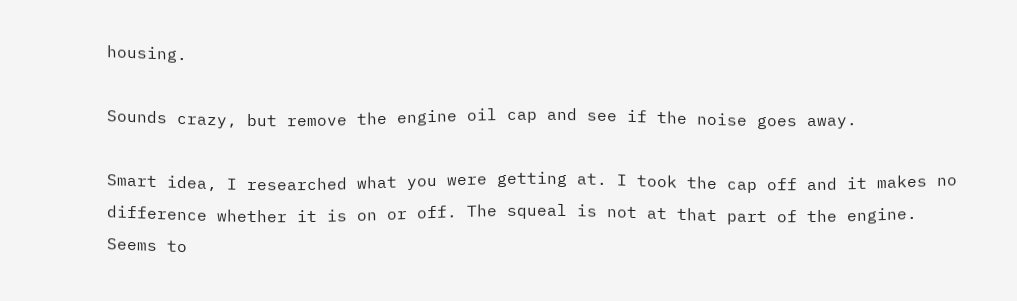housing.

Sounds crazy, but remove the engine oil cap and see if the noise goes away.

Smart idea, I researched what you were getting at. I took the cap off and it makes no difference whether it is on or off. The squeal is not at that part of the engine. Seems to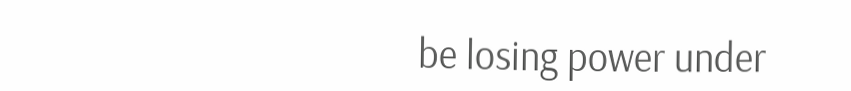be losing power under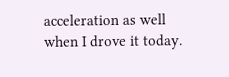acceleration as well when I drove it today.